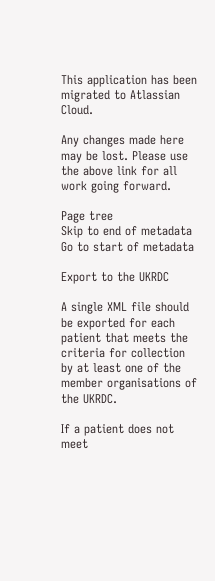This application has been migrated to Atlassian Cloud.

Any changes made here may be lost. Please use the above link for all work going forward.

Page tree
Skip to end of metadata
Go to start of metadata

Export to the UKRDC

A single XML file should be exported for each patient that meets the criteria for collection by at least one of the member organisations of the UKRDC.

If a patient does not meet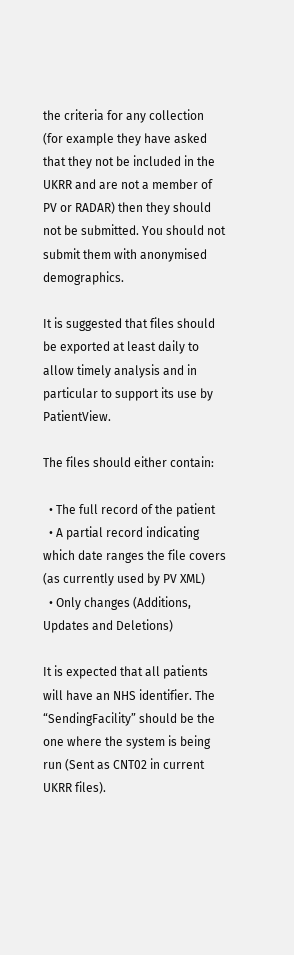the criteria for any collection (for example they have asked that they not be included in the UKRR and are not a member of PV or RADAR) then they should not be submitted. You should not submit them with anonymised demographics.

It is suggested that files should be exported at least daily to allow timely analysis and in particular to support its use by PatientView.

The files should either contain:

  • The full record of the patient
  • A partial record indicating which date ranges the file covers (as currently used by PV XML)
  • Only changes (Additions, Updates and Deletions)

It is expected that all patients will have an NHS identifier. The “SendingFacility” should be the one where the system is being run (Sent as CNT02 in current UKRR files).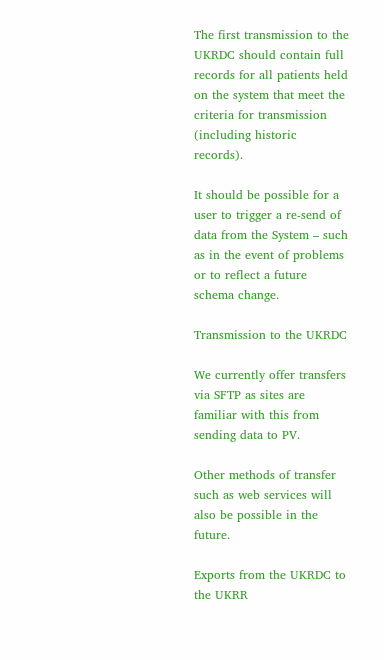The first transmission to the UKRDC should contain full records for all patients held on the system that meet the criteria for transmission (including historic records).

It should be possible for a user to trigger a re-send of data from the System – such as in the event of problems or to reflect a future schema change.

Transmission to the UKRDC

We currently offer transfers via SFTP as sites are familiar with this from sending data to PV.

Other methods of transfer such as web services will also be possible in the future.

Exports from the UKRDC to the UKRR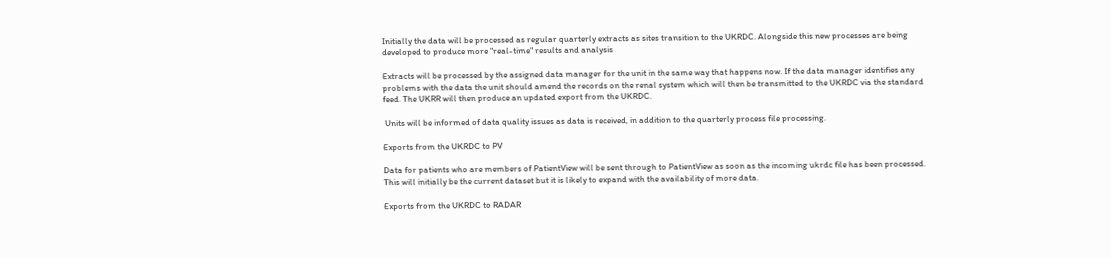Initially the data will be processed as regular quarterly extracts as sites transition to the UKRDC. Alongside this new processes are being developed to produce more "real-time" results and analysis

Extracts will be processed by the assigned data manager for the unit in the same way that happens now. If the data manager identifies any problems with the data the unit should amend the records on the renal system which will then be transmitted to the UKRDC via the standard feed. The UKRR will then produce an updated export from the UKRDC.

 Units will be informed of data quality issues as data is received, in addition to the quarterly process file processing.

Exports from the UKRDC to PV

Data for patients who are members of PatientView will be sent through to PatientView as soon as the incoming ukrdc file has been processed. This will initially be the current dataset but it is likely to expand with the availability of more data.

Exports from the UKRDC to RADAR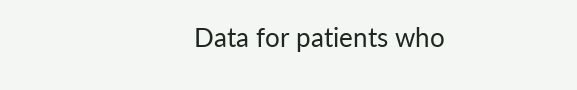Data for patients who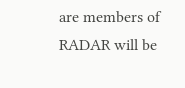are members of RADAR will be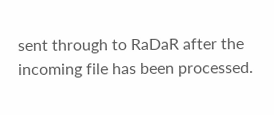sent through to RaDaR after the incoming file has been processed.